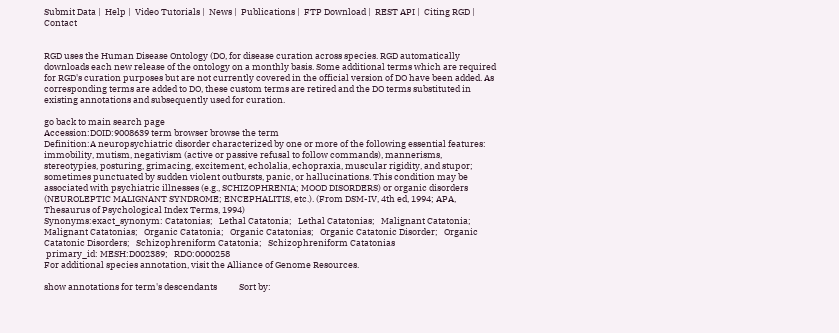Submit Data |  Help |  Video Tutorials |  News |  Publications |  FTP Download |  REST API |  Citing RGD |  Contact


RGD uses the Human Disease Ontology (DO, for disease curation across species. RGD automatically downloads each new release of the ontology on a monthly basis. Some additional terms which are required for RGD's curation purposes but are not currently covered in the official version of DO have been added. As corresponding terms are added to DO, these custom terms are retired and the DO terms substituted in existing annotations and subsequently used for curation.

go back to main search page
Accession:DOID:9008639 term browser browse the term
Definition:A neuropsychiatric disorder characterized by one or more of the following essential features: immobility, mutism, negativism (active or passive refusal to follow commands), mannerisms, stereotypies, posturing, grimacing, excitement, echolalia, echopraxia, muscular rigidity, and stupor; sometimes punctuated by sudden violent outbursts, panic, or hallucinations. This condition may be associated with psychiatric illnesses (e.g., SCHIZOPHRENIA; MOOD DISORDERS) or organic disorders (NEUROLEPTIC MALIGNANT SYNDROME; ENCEPHALITIS, etc.). (From DSM-IV, 4th ed, 1994; APA, Thesaurus of Psychological Index Terms, 1994)
Synonyms:exact_synonym: Catatonias;   Lethal Catatonia;   Lethal Catatonias;   Malignant Catatonia;   Malignant Catatonias;   Organic Catatonia;   Organic Catatonias;   Organic Catatonic Disorder;   Organic Catatonic Disorders;   Schizophreniform Catatonia;   Schizophreniform Catatonias
 primary_id: MESH:D002389;   RDO:0000258
For additional species annotation, visit the Alliance of Genome Resources.

show annotations for term's descendants           Sort by: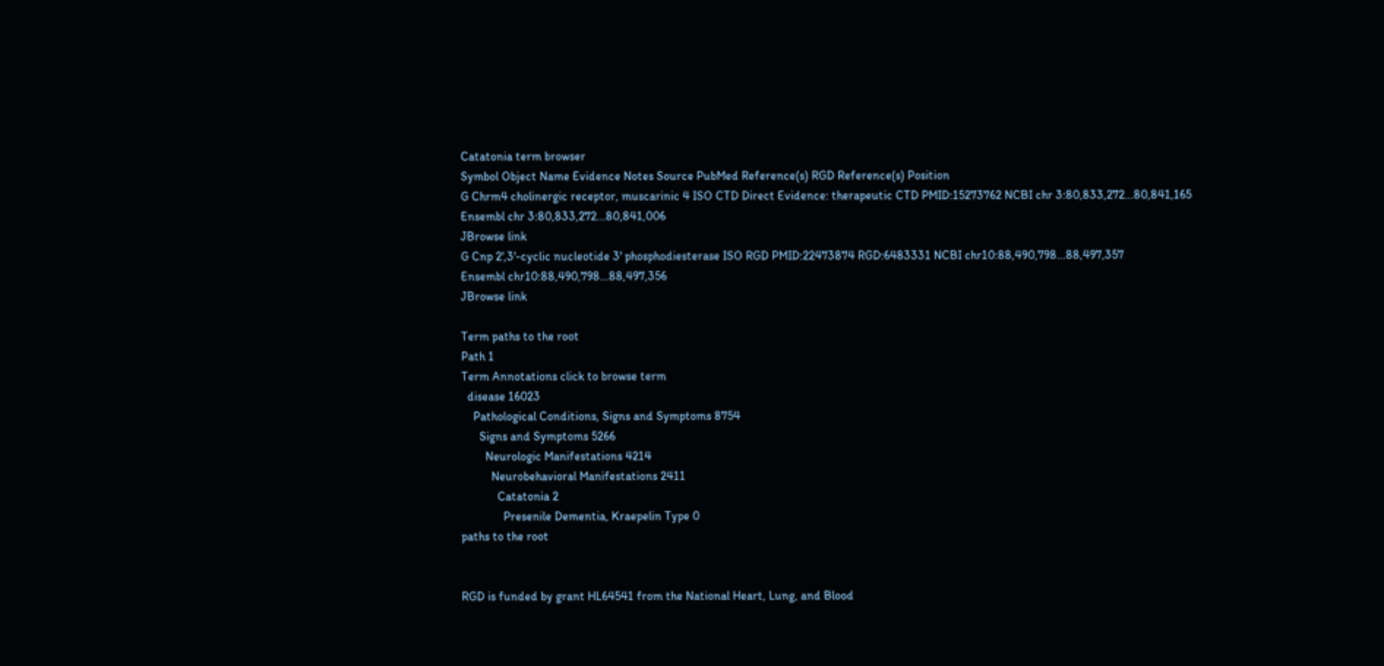Catatonia term browser
Symbol Object Name Evidence Notes Source PubMed Reference(s) RGD Reference(s) Position
G Chrm4 cholinergic receptor, muscarinic 4 ISO CTD Direct Evidence: therapeutic CTD PMID:15273762 NCBI chr 3:80,833,272...80,841,165
Ensembl chr 3:80,833,272...80,841,006
JBrowse link
G Cnp 2',3'-cyclic nucleotide 3' phosphodiesterase ISO RGD PMID:22473874 RGD:6483331 NCBI chr10:88,490,798...88,497,357
Ensembl chr10:88,490,798...88,497,356
JBrowse link

Term paths to the root
Path 1
Term Annotations click to browse term
  disease 16023
    Pathological Conditions, Signs and Symptoms 8754
      Signs and Symptoms 5266
        Neurologic Manifestations 4214
          Neurobehavioral Manifestations 2411
            Catatonia 2
              Presenile Dementia, Kraepelin Type 0
paths to the root


RGD is funded by grant HL64541 from the National Heart, Lung, and Blood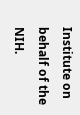Institute on behalf of the NIH.